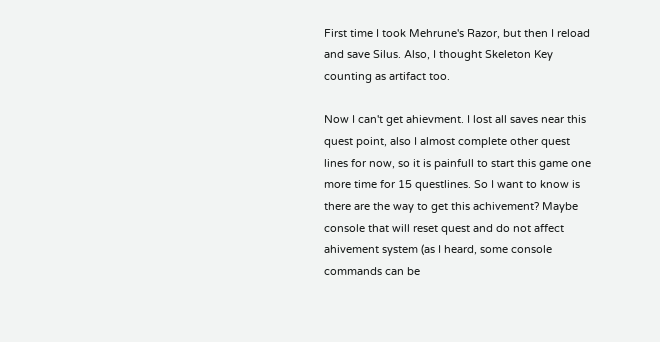First time I took Mehrune's Razor, but then I reload and save Silus. Also, I thought Skeleton Key counting as artifact too.

Now I can't get ahievment. I lost all saves near this quest point, also I almost complete other quest lines for now, so it is painfull to start this game one more time for 15 questlines. So I want to know is there are the way to get this achivement? Maybe console that will reset quest and do not affect ahivement system (as I heard, some console commands can be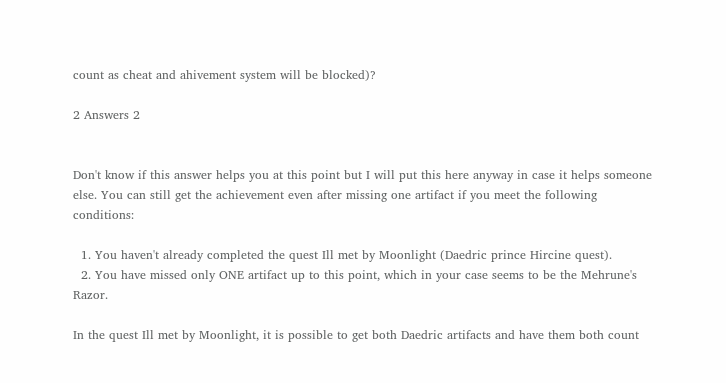count as cheat and ahivement system will be blocked)?

2 Answers 2


Don't know if this answer helps you at this point but I will put this here anyway in case it helps someone else. You can still get the achievement even after missing one artifact if you meet the following conditions:

  1. You haven't already completed the quest Ill met by Moonlight (Daedric prince Hircine quest).
  2. You have missed only ONE artifact up to this point, which in your case seems to be the Mehrune's Razor.

In the quest Ill met by Moonlight, it is possible to get both Daedric artifacts and have them both count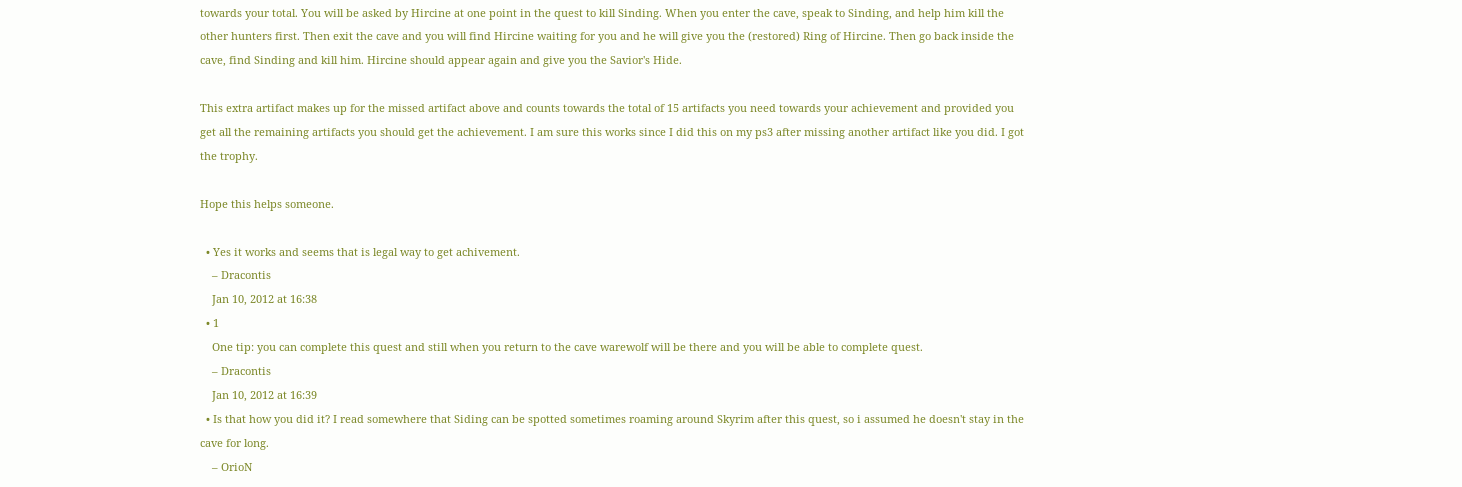towards your total. You will be asked by Hircine at one point in the quest to kill Sinding. When you enter the cave, speak to Sinding, and help him kill the other hunters first. Then exit the cave and you will find Hircine waiting for you and he will give you the (restored) Ring of Hircine. Then go back inside the cave, find Sinding and kill him. Hircine should appear again and give you the Savior's Hide.

This extra artifact makes up for the missed artifact above and counts towards the total of 15 artifacts you need towards your achievement and provided you get all the remaining artifacts you should get the achievement. I am sure this works since I did this on my ps3 after missing another artifact like you did. I got the trophy.

Hope this helps someone.

  • Yes it works and seems that is legal way to get achivement.
    – Dracontis
    Jan 10, 2012 at 16:38
  • 1
    One tip: you can complete this quest and still when you return to the cave warewolf will be there and you will be able to complete quest.
    – Dracontis
    Jan 10, 2012 at 16:39
  • Is that how you did it? I read somewhere that Siding can be spotted sometimes roaming around Skyrim after this quest, so i assumed he doesn't stay in the cave for long.
    – OrioN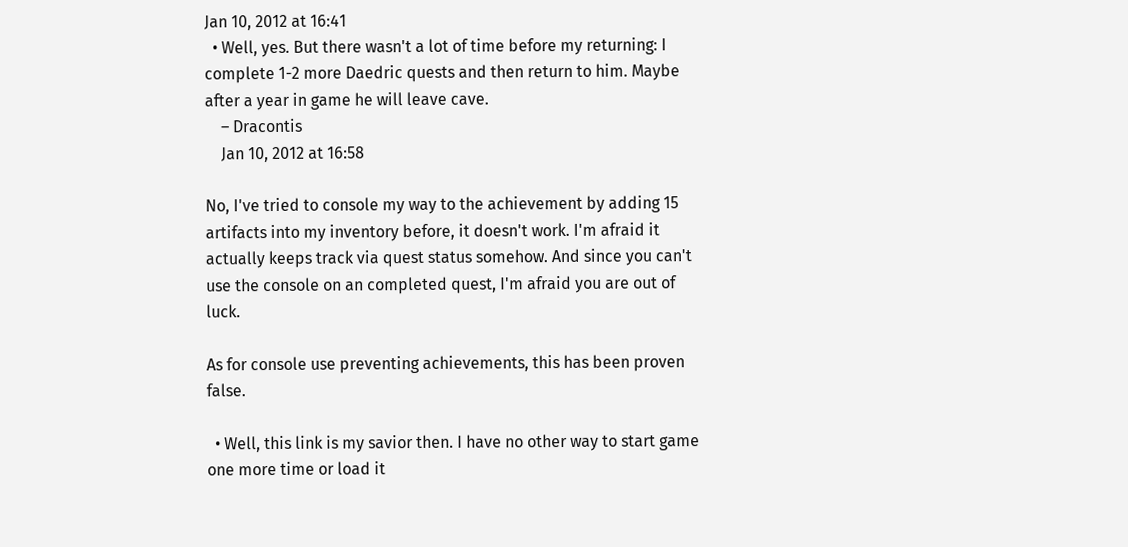Jan 10, 2012 at 16:41
  • Well, yes. But there wasn't a lot of time before my returning: I complete 1-2 more Daedric quests and then return to him. Maybe after a year in game he will leave cave.
    – Dracontis
    Jan 10, 2012 at 16:58

No, I've tried to console my way to the achievement by adding 15 artifacts into my inventory before, it doesn't work. I'm afraid it actually keeps track via quest status somehow. And since you can't use the console on an completed quest, I'm afraid you are out of luck.

As for console use preventing achievements, this has been proven false.

  • Well, this link is my savior then. I have no other way to start game one more time or load it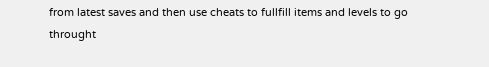from latest saves and then use cheats to fullfill items and levels to go throught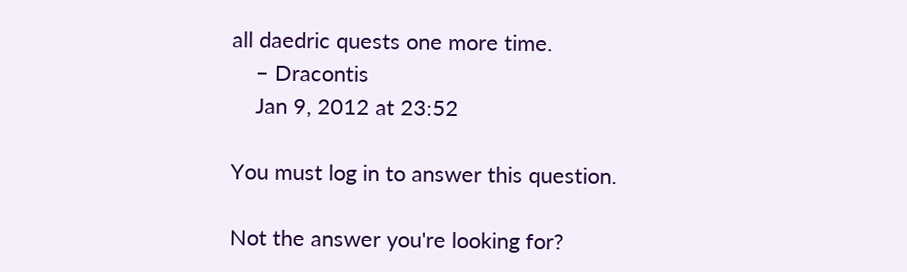all daedric quests one more time.
    – Dracontis
    Jan 9, 2012 at 23:52

You must log in to answer this question.

Not the answer you're looking for?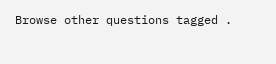Browse other questions tagged .